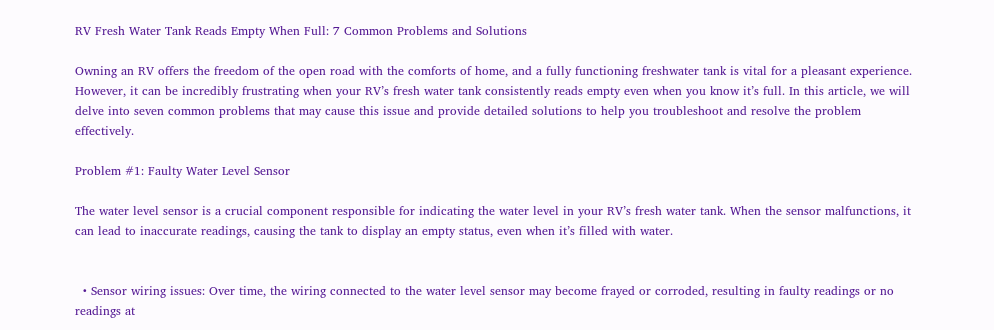RV Fresh Water Tank Reads Empty When Full: 7 Common Problems and Solutions

Owning an RV offers the freedom of the open road with the comforts of home, and a fully functioning freshwater tank is vital for a pleasant experience. However, it can be incredibly frustrating when your RV’s fresh water tank consistently reads empty even when you know it’s full. In this article, we will delve into seven common problems that may cause this issue and provide detailed solutions to help you troubleshoot and resolve the problem effectively.

Problem #1: Faulty Water Level Sensor

The water level sensor is a crucial component responsible for indicating the water level in your RV’s fresh water tank. When the sensor malfunctions, it can lead to inaccurate readings, causing the tank to display an empty status, even when it’s filled with water.


  • Sensor wiring issues: Over time, the wiring connected to the water level sensor may become frayed or corroded, resulting in faulty readings or no readings at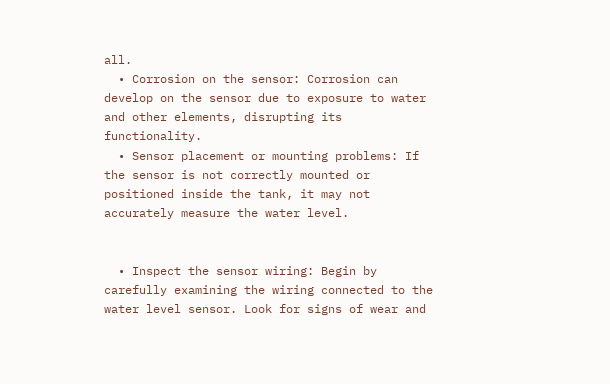all.
  • Corrosion on the sensor: Corrosion can develop on the sensor due to exposure to water and other elements, disrupting its functionality.
  • Sensor placement or mounting problems: If the sensor is not correctly mounted or positioned inside the tank, it may not accurately measure the water level.


  • Inspect the sensor wiring: Begin by carefully examining the wiring connected to the water level sensor. Look for signs of wear and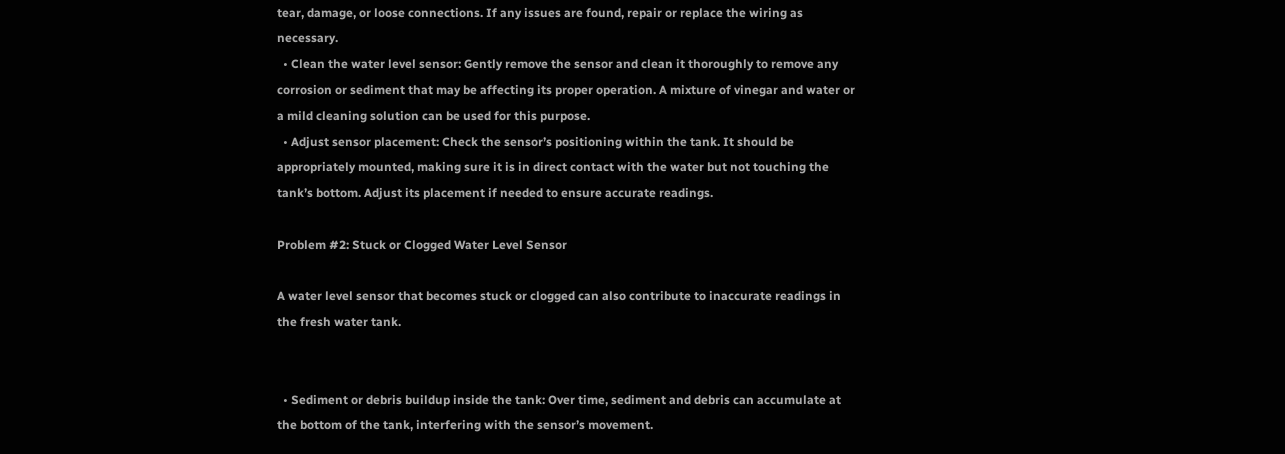tear, damage, or loose connections. If any issues are found, repair or replace the wiring as necessary.
  • Clean the water level sensor: Gently remove the sensor and clean it thoroughly to remove any corrosion or sediment that may be affecting its proper operation. A mixture of vinegar and water or a mild cleaning solution can be used for this purpose.
  • Adjust sensor placement: Check the sensor’s positioning within the tank. It should be appropriately mounted, making sure it is in direct contact with the water but not touching the tank’s bottom. Adjust its placement if needed to ensure accurate readings.

Problem #2: Stuck or Clogged Water Level Sensor

A water level sensor that becomes stuck or clogged can also contribute to inaccurate readings in the fresh water tank.


  • Sediment or debris buildup inside the tank: Over time, sediment and debris can accumulate at the bottom of the tank, interfering with the sensor’s movement.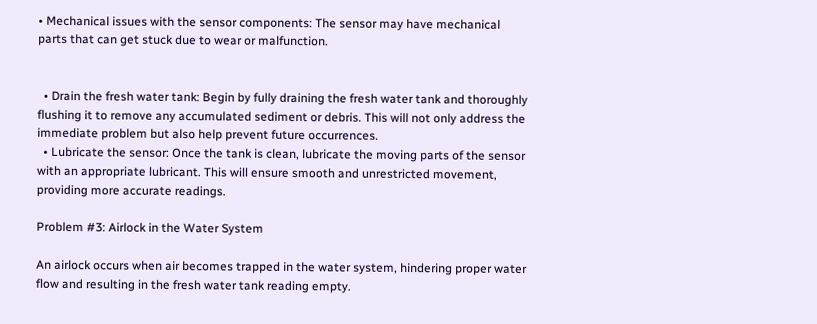• Mechanical issues with the sensor components: The sensor may have mechanical parts that can get stuck due to wear or malfunction.


  • Drain the fresh water tank: Begin by fully draining the fresh water tank and thoroughly flushing it to remove any accumulated sediment or debris. This will not only address the immediate problem but also help prevent future occurrences.
  • Lubricate the sensor: Once the tank is clean, lubricate the moving parts of the sensor with an appropriate lubricant. This will ensure smooth and unrestricted movement, providing more accurate readings.

Problem #3: Airlock in the Water System

An airlock occurs when air becomes trapped in the water system, hindering proper water flow and resulting in the fresh water tank reading empty.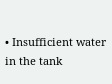• Insufficient water in the tank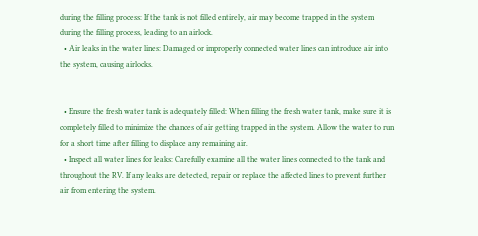during the filling process: If the tank is not filled entirely, air may become trapped in the system during the filling process, leading to an airlock.
  • Air leaks in the water lines: Damaged or improperly connected water lines can introduce air into the system, causing airlocks.


  • Ensure the fresh water tank is adequately filled: When filling the fresh water tank, make sure it is completely filled to minimize the chances of air getting trapped in the system. Allow the water to run for a short time after filling to displace any remaining air.
  • Inspect all water lines for leaks: Carefully examine all the water lines connected to the tank and throughout the RV. If any leaks are detected, repair or replace the affected lines to prevent further air from entering the system.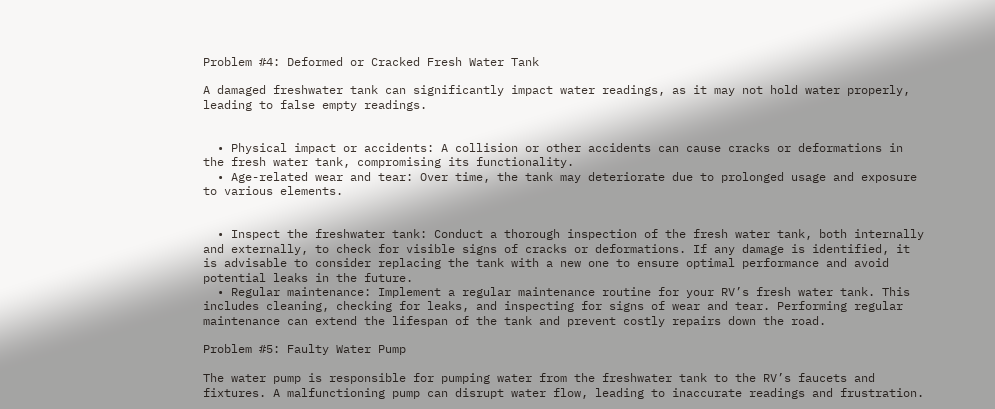Problem #4: Deformed or Cracked Fresh Water Tank

A damaged freshwater tank can significantly impact water readings, as it may not hold water properly, leading to false empty readings.


  • Physical impact or accidents: A collision or other accidents can cause cracks or deformations in the fresh water tank, compromising its functionality.
  • Age-related wear and tear: Over time, the tank may deteriorate due to prolonged usage and exposure to various elements.


  • Inspect the freshwater tank: Conduct a thorough inspection of the fresh water tank, both internally and externally, to check for visible signs of cracks or deformations. If any damage is identified, it is advisable to consider replacing the tank with a new one to ensure optimal performance and avoid potential leaks in the future.
  • Regular maintenance: Implement a regular maintenance routine for your RV’s fresh water tank. This includes cleaning, checking for leaks, and inspecting for signs of wear and tear. Performing regular maintenance can extend the lifespan of the tank and prevent costly repairs down the road.

Problem #5: Faulty Water Pump

The water pump is responsible for pumping water from the freshwater tank to the RV’s faucets and fixtures. A malfunctioning pump can disrupt water flow, leading to inaccurate readings and frustration.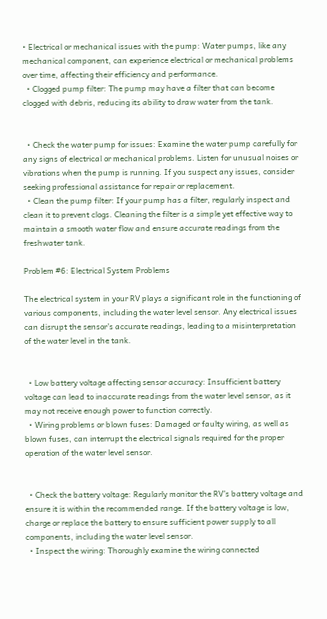• Electrical or mechanical issues with the pump: Water pumps, like any mechanical component, can experience electrical or mechanical problems over time, affecting their efficiency and performance.
  • Clogged pump filter: The pump may have a filter that can become clogged with debris, reducing its ability to draw water from the tank.


  • Check the water pump for issues: Examine the water pump carefully for any signs of electrical or mechanical problems. Listen for unusual noises or vibrations when the pump is running. If you suspect any issues, consider seeking professional assistance for repair or replacement.
  • Clean the pump filter: If your pump has a filter, regularly inspect and clean it to prevent clogs. Cleaning the filter is a simple yet effective way to maintain a smooth water flow and ensure accurate readings from the freshwater tank.

Problem #6: Electrical System Problems

The electrical system in your RV plays a significant role in the functioning of various components, including the water level sensor. Any electrical issues can disrupt the sensor’s accurate readings, leading to a misinterpretation of the water level in the tank.


  • Low battery voltage affecting sensor accuracy: Insufficient battery voltage can lead to inaccurate readings from the water level sensor, as it may not receive enough power to function correctly.
  • Wiring problems or blown fuses: Damaged or faulty wiring, as well as blown fuses, can interrupt the electrical signals required for the proper operation of the water level sensor.


  • Check the battery voltage: Regularly monitor the RV’s battery voltage and ensure it is within the recommended range. If the battery voltage is low, charge or replace the battery to ensure sufficient power supply to all components, including the water level sensor.
  • Inspect the wiring: Thoroughly examine the wiring connected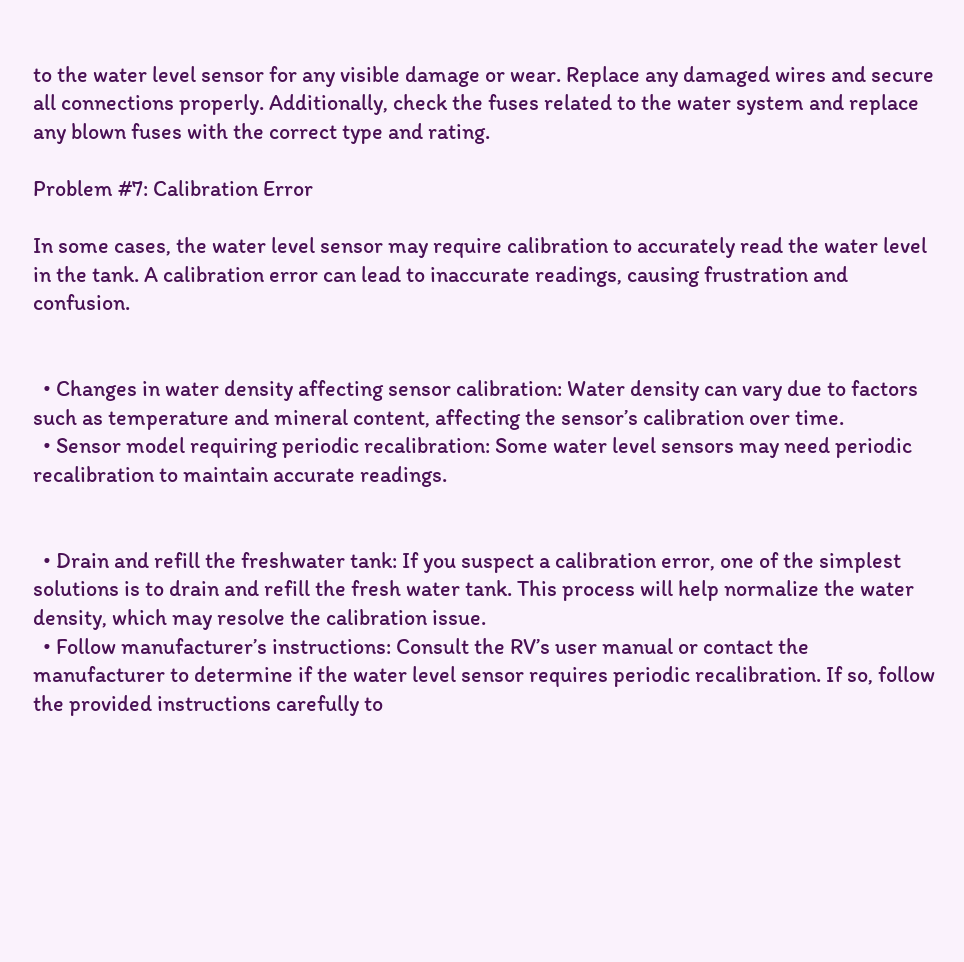to the water level sensor for any visible damage or wear. Replace any damaged wires and secure all connections properly. Additionally, check the fuses related to the water system and replace any blown fuses with the correct type and rating.

Problem #7: Calibration Error

In some cases, the water level sensor may require calibration to accurately read the water level in the tank. A calibration error can lead to inaccurate readings, causing frustration and confusion.


  • Changes in water density affecting sensor calibration: Water density can vary due to factors such as temperature and mineral content, affecting the sensor’s calibration over time.
  • Sensor model requiring periodic recalibration: Some water level sensors may need periodic recalibration to maintain accurate readings.


  • Drain and refill the freshwater tank: If you suspect a calibration error, one of the simplest solutions is to drain and refill the fresh water tank. This process will help normalize the water density, which may resolve the calibration issue.
  • Follow manufacturer’s instructions: Consult the RV’s user manual or contact the manufacturer to determine if the water level sensor requires periodic recalibration. If so, follow the provided instructions carefully to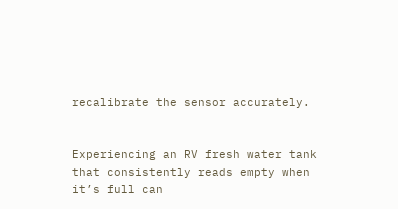recalibrate the sensor accurately.


Experiencing an RV fresh water tank that consistently reads empty when it’s full can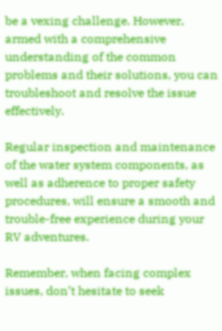be a vexing challenge. However, armed with a comprehensive understanding of the common problems and their solutions, you can troubleshoot and resolve the issue effectively.

Regular inspection and maintenance of the water system components, as well as adherence to proper safety procedures, will ensure a smooth and trouble-free experience during your RV adventures.

Remember, when facing complex issues, don’t hesitate to seek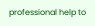professional help to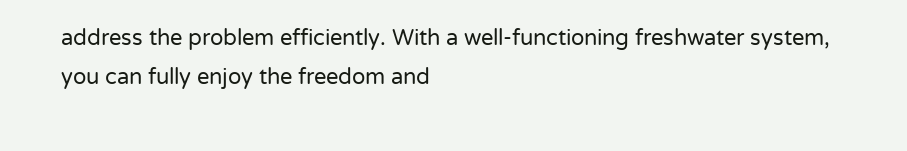address the problem efficiently. With a well-functioning freshwater system, you can fully enjoy the freedom and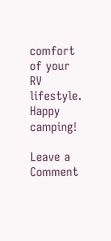comfort of your RV lifestyle. Happy camping!

Leave a Comment